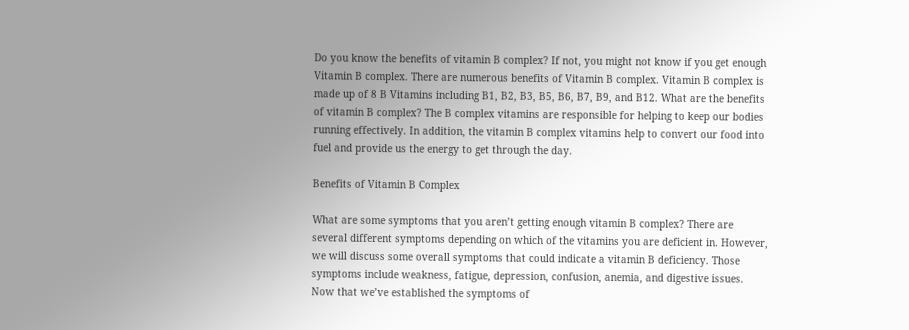Do you know the benefits of vitamin B complex? If not, you might not know if you get enough Vitamin B complex. There are numerous benefits of Vitamin B complex. Vitamin B complex is made up of 8 B Vitamins including B1, B2, B3, B5, B6, B7, B9, and B12. What are the benefits of vitamin B complex? The B complex vitamins are responsible for helping to keep our bodies running effectively. In addition, the vitamin B complex vitamins help to convert our food into fuel and provide us the energy to get through the day.

Benefits of Vitamin B Complex

What are some symptoms that you aren’t getting enough vitamin B complex? There are several different symptoms depending on which of the vitamins you are deficient in. However, we will discuss some overall symptoms that could indicate a vitamin B deficiency. Those symptoms include weakness, fatigue, depression, confusion, anemia, and digestive issues. Now that we’ve established the symptoms of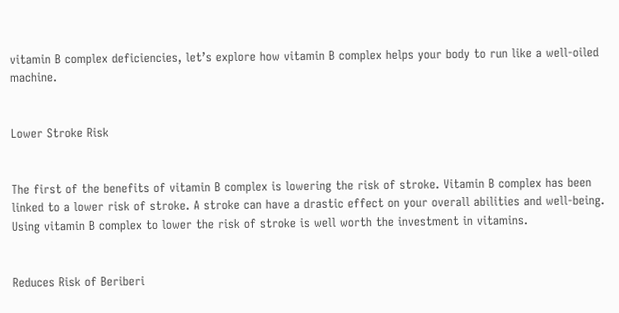vitamin B complex deficiencies, let’s explore how vitamin B complex helps your body to run like a well-oiled machine.


Lower Stroke Risk


The first of the benefits of vitamin B complex is lowering the risk of stroke. Vitamin B complex has been linked to a lower risk of stroke. A stroke can have a drastic effect on your overall abilities and well-being. Using vitamin B complex to lower the risk of stroke is well worth the investment in vitamins.


Reduces Risk of Beriberi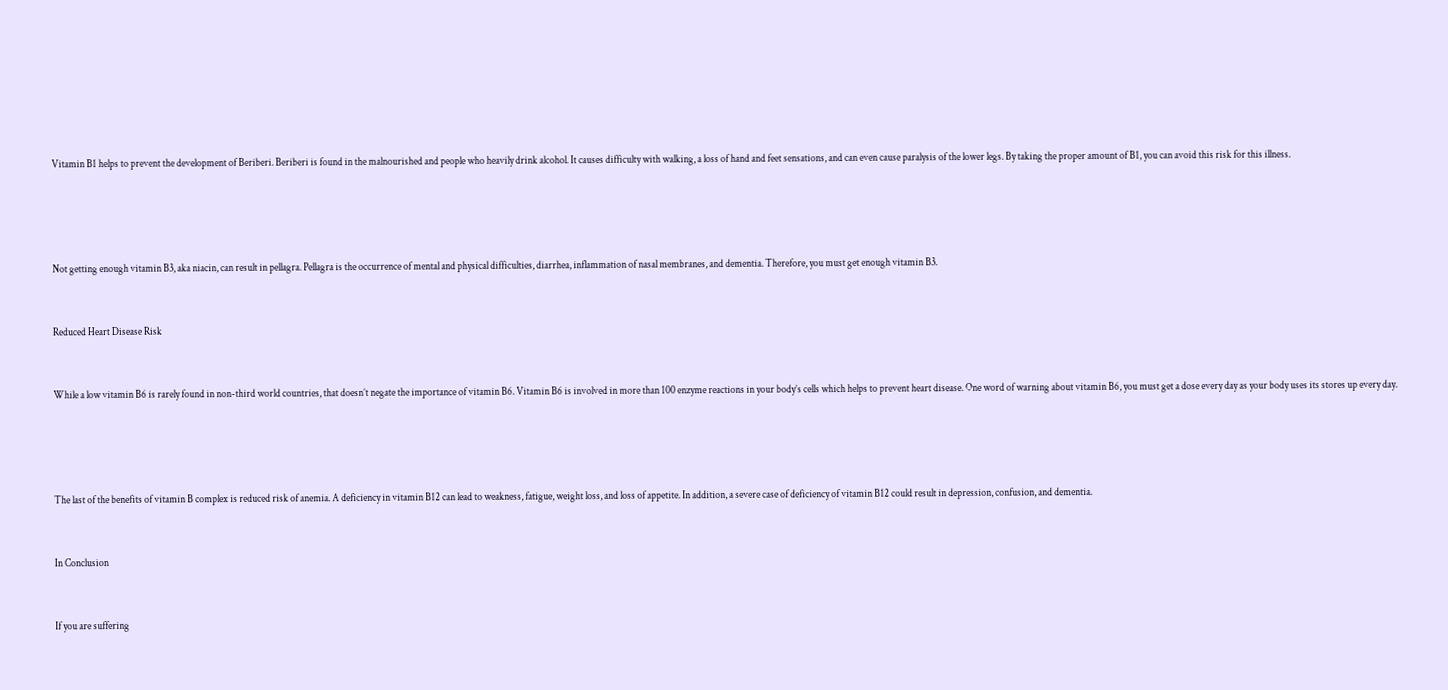Vitamin B1 helps to prevent the development of Beriberi. Beriberi is found in the malnourished and people who heavily drink alcohol. It causes difficulty with walking, a loss of hand and feet sensations, and can even cause paralysis of the lower legs. By taking the proper amount of B1, you can avoid this risk for this illness.




Not getting enough vitamin B3, aka niacin, can result in pellagra. Pellagra is the occurrence of mental and physical difficulties, diarrhea, inflammation of nasal membranes, and dementia. Therefore, you must get enough vitamin B3.


Reduced Heart Disease Risk


While a low vitamin B6 is rarely found in non-third world countries, that doesn’t negate the importance of vitamin B6. Vitamin B6 is involved in more than 100 enzyme reactions in your body’s cells which helps to prevent heart disease. One word of warning about vitamin B6, you must get a dose every day as your body uses its stores up every day.




The last of the benefits of vitamin B complex is reduced risk of anemia. A deficiency in vitamin B12 can lead to weakness, fatigue, weight loss, and loss of appetite. In addition, a severe case of deficiency of vitamin B12 could result in depression, confusion, and dementia.


In Conclusion


If you are suffering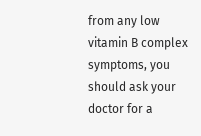from any low vitamin B complex symptoms, you should ask your doctor for a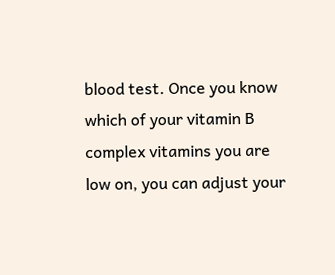blood test. Once you know which of your vitamin B complex vitamins you are low on, you can adjust your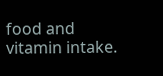food and vitamin intake.